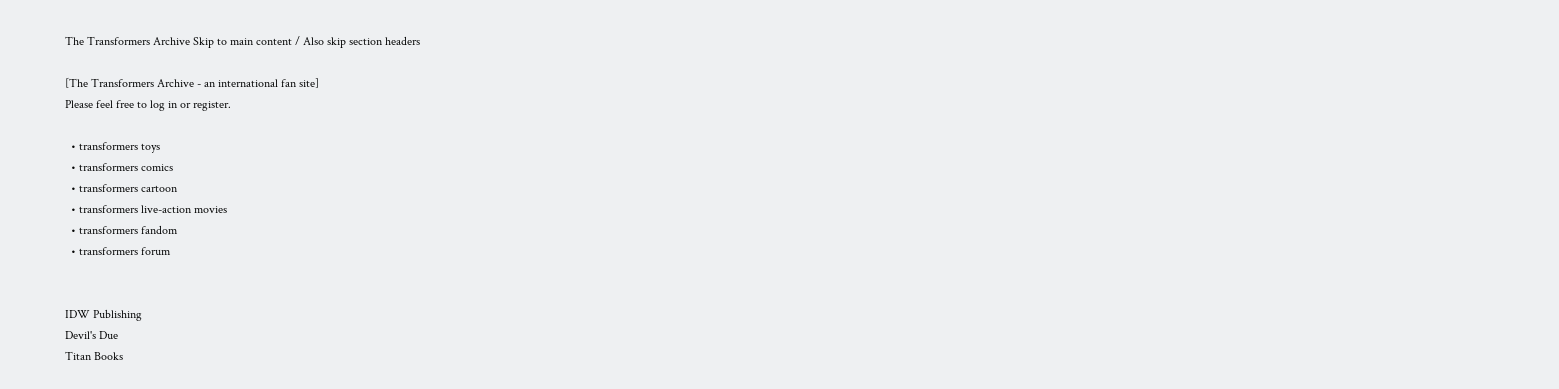The Transformers Archive Skip to main content / Also skip section headers

[The Transformers Archive - an international fan site]
Please feel free to log in or register.

  • transformers toys
  • transformers comics
  • transformers cartoon
  • transformers live-action movies
  • transformers fandom
  • transformers forum


IDW Publishing
Devil's Due
Titan Books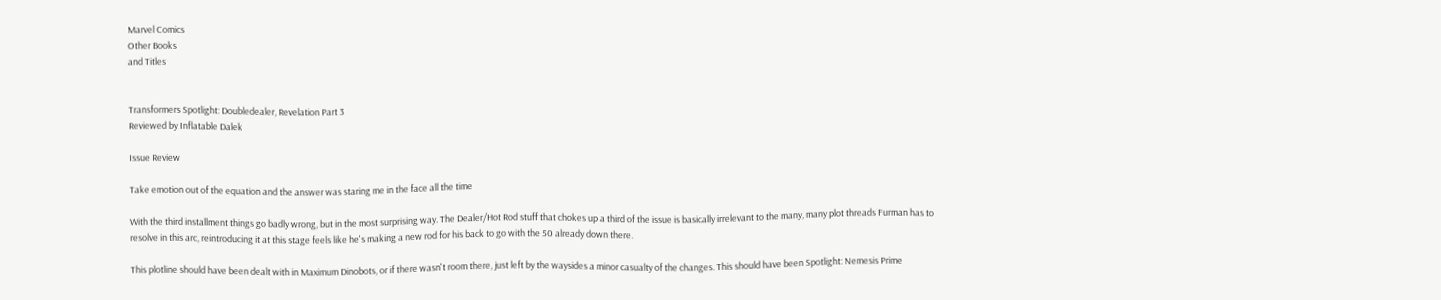Marvel Comics
Other Books
and Titles


Transformers Spotlight: Doubledealer, Revelation Part 3
Reviewed by Inflatable Dalek

Issue Review

Take emotion out of the equation and the answer was staring me in the face all the time

With the third installment things go badly wrong, but in the most surprising way. The Dealer/Hot Rod stuff that chokes up a third of the issue is basically irrelevant to the many, many plot threads Furman has to resolve in this arc, reintroducing it at this stage feels like he's making a new rod for his back to go with the 50 already down there.

This plotline should have been dealt with in Maximum Dinobots, or if there wasn't room there, just left by the waysides a minor casualty of the changes. This should have been Spotlight: Nemesis Prime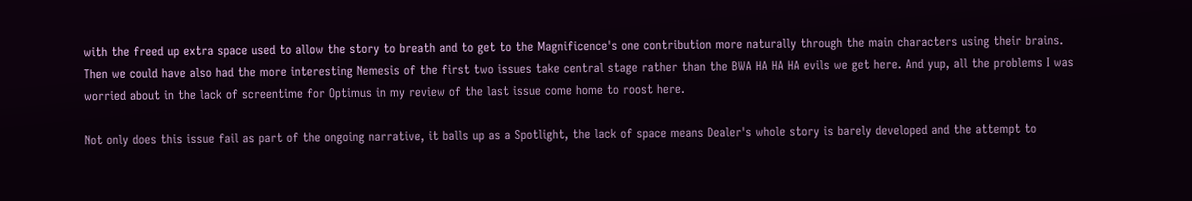with the freed up extra space used to allow the story to breath and to get to the Magnificence's one contribution more naturally through the main characters using their brains. Then we could have also had the more interesting Nemesis of the first two issues take central stage rather than the BWA HA HA HA evils we get here. And yup, all the problems I was worried about in the lack of screentime for Optimus in my review of the last issue come home to roost here.

Not only does this issue fail as part of the ongoing narrative, it balls up as a Spotlight, the lack of space means Dealer's whole story is barely developed and the attempt to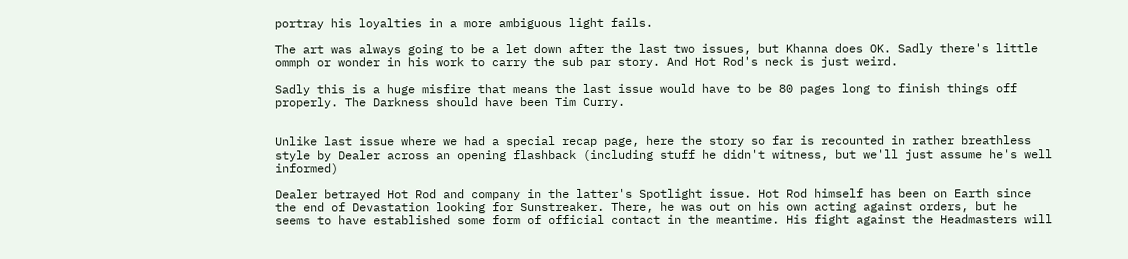portray his loyalties in a more ambiguous light fails.

The art was always going to be a let down after the last two issues, but Khanna does OK. Sadly there's little ommph or wonder in his work to carry the sub par story. And Hot Rod's neck is just weird.

Sadly this is a huge misfire that means the last issue would have to be 80 pages long to finish things off properly. The Darkness should have been Tim Curry.


Unlike last issue where we had a special recap page, here the story so far is recounted in rather breathless style by Dealer across an opening flashback (including stuff he didn't witness, but we'll just assume he's well informed)

Dealer betrayed Hot Rod and company in the latter's Spotlight issue. Hot Rod himself has been on Earth since the end of Devastation looking for Sunstreaker. There, he was out on his own acting against orders, but he seems to have established some form of official contact in the meantime. His fight against the Headmasters will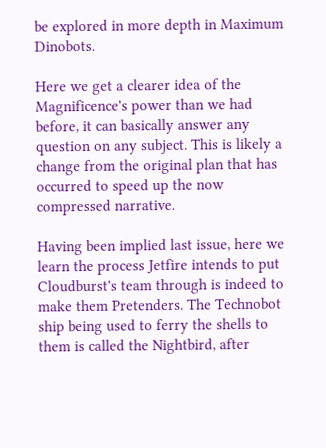be explored in more depth in Maximum Dinobots.

Here we get a clearer idea of the Magnificence's power than we had before, it can basically answer any question on any subject. This is likely a change from the original plan that has occurred to speed up the now compressed narrative.

Having been implied last issue, here we learn the process Jetfire intends to put Cloudburst's team through is indeed to make them Pretenders. The Technobot ship being used to ferry the shells to them is called the Nightbird, after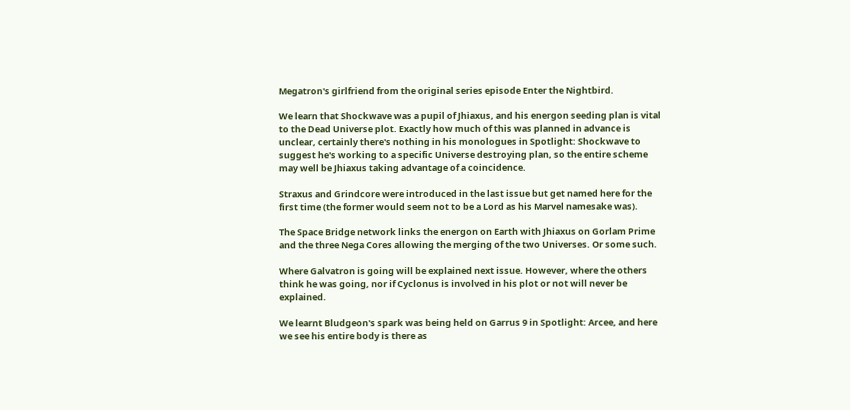Megatron's girlfriend from the original series episode Enter the Nightbird.

We learn that Shockwave was a pupil of Jhiaxus, and his energon seeding plan is vital to the Dead Universe plot. Exactly how much of this was planned in advance is unclear, certainly there's nothing in his monologues in Spotlight: Shockwave to suggest he's working to a specific Universe destroying plan, so the entire scheme may well be Jhiaxus taking advantage of a coincidence.

Straxus and Grindcore were introduced in the last issue but get named here for the first time (the former would seem not to be a Lord as his Marvel namesake was).

The Space Bridge network links the energon on Earth with Jhiaxus on Gorlam Prime and the three Nega Cores allowing the merging of the two Universes. Or some such.

Where Galvatron is going will be explained next issue. However, where the others think he was going, nor if Cyclonus is involved in his plot or not will never be explained.

We learnt Bludgeon's spark was being held on Garrus 9 in Spotlight: Arcee, and here we see his entire body is there as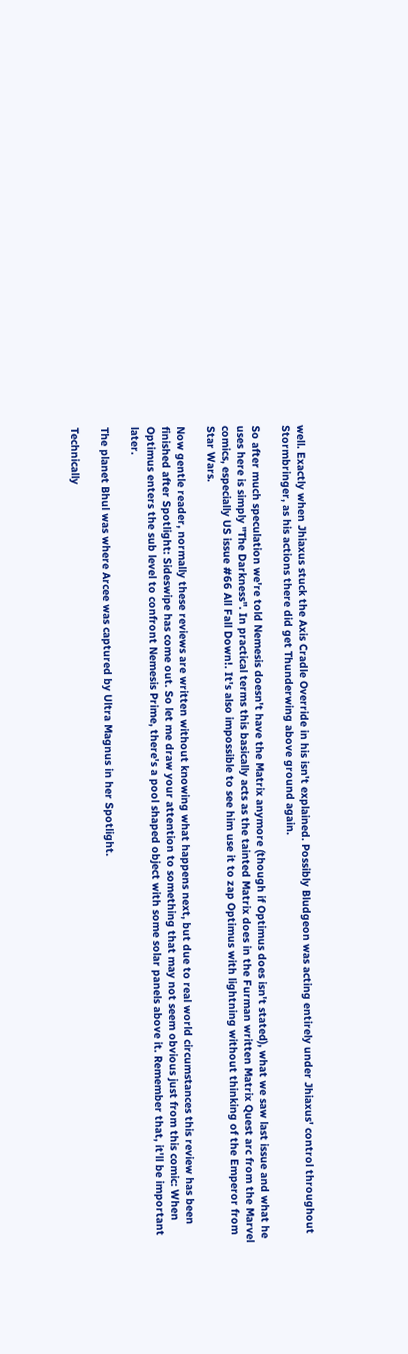well. Exactly when Jhiaxus stuck the Axis Cradle Override in his isn't explained. Possibly Bludgeon was acting entirely under Jhiaxus' control throughout Stormbringer, as his actions there did get Thunderwing above ground again.

So after much speculation we're told Nemesis doesn't have the Matrix anymore (though if Optimus does isn't stated), what we saw last issue and what he uses here is simply "The Darkness". In practical terms this basically acts as the tainted Matrix does in the Furman written Matrix Quest arc from the Marvel comics, especially US issue #66 All Fall Down!. It's also impossible to see him use it to zap Optimus with lightning without thinking of the Emperor from Star Wars.

Now gentle reader, normally these reviews are written without knowing what happens next, but due to real world circumstances this review has been finished after Spotlight: Sideswipe has come out. So let me draw your attention to something that may not seem obvious just from this comic: When Optimus enters the sub level to confront Nemesis Prime, there's a pool shaped object with some solar panels above it. Remember that, it'll be important later.

The planet Bhul was where Arcee was captured by Ultra Magnus in her Spotlight.

Technically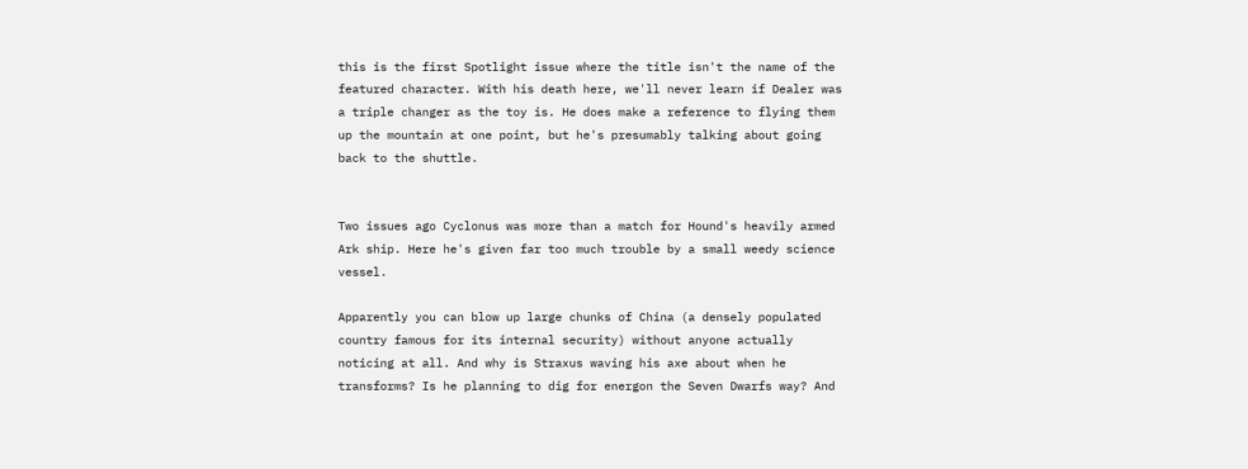this is the first Spotlight issue where the title isn't the name of the featured character. With his death here, we'll never learn if Dealer was a triple changer as the toy is. He does make a reference to flying them up the mountain at one point, but he's presumably talking about going back to the shuttle.


Two issues ago Cyclonus was more than a match for Hound's heavily armed Ark ship. Here he's given far too much trouble by a small weedy science vessel.

Apparently you can blow up large chunks of China (a densely populated country famous for its internal security) without anyone actually noticing at all. And why is Straxus waving his axe about when he transforms? Is he planning to dig for energon the Seven Dwarfs way? And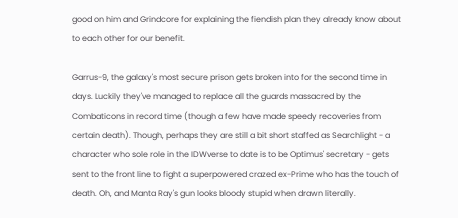good on him and Grindcore for explaining the fiendish plan they already know about to each other for our benefit.

Garrus-9, the galaxy's most secure prison gets broken into for the second time in days. Luckily they've managed to replace all the guards massacred by the Combaticons in record time (though a few have made speedy recoveries from certain death). Though, perhaps they are still a bit short staffed as Searchlight - a character who sole role in the IDWverse to date is to be Optimus' secretary - gets sent to the front line to fight a superpowered crazed ex-Prime who has the touch of death. Oh, and Manta Ray's gun looks bloody stupid when drawn literally.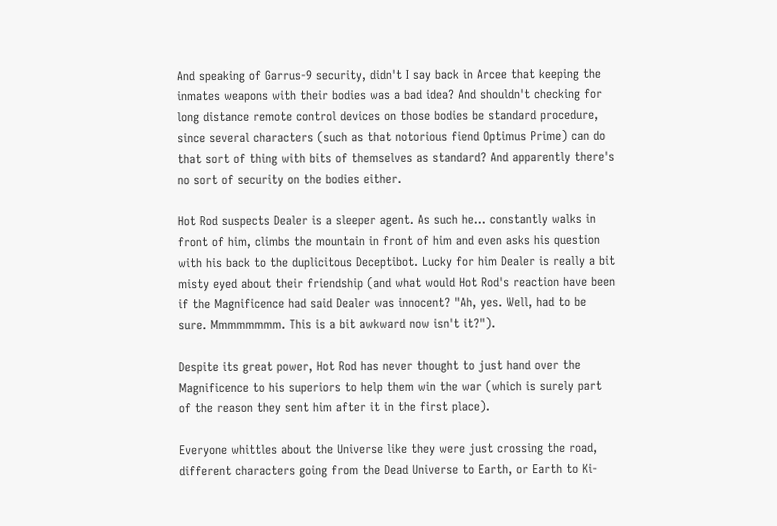And speaking of Garrus-9 security, didn't I say back in Arcee that keeping the inmates weapons with their bodies was a bad idea? And shouldn't checking for long distance remote control devices on those bodies be standard procedure, since several characters (such as that notorious fiend Optimus Prime) can do that sort of thing with bits of themselves as standard? And apparently there's no sort of security on the bodies either.

Hot Rod suspects Dealer is a sleeper agent. As such he... constantly walks in front of him, climbs the mountain in front of him and even asks his question with his back to the duplicitous Deceptibot. Lucky for him Dealer is really a bit misty eyed about their friendship (and what would Hot Rod's reaction have been if the Magnificence had said Dealer was innocent? "Ah, yes. Well, had to be sure. Mmmmmmmm. This is a bit awkward now isn't it?").

Despite its great power, Hot Rod has never thought to just hand over the Magnificence to his superiors to help them win the war (which is surely part of the reason they sent him after it in the first place).

Everyone whittles about the Universe like they were just crossing the road, different characters going from the Dead Universe to Earth, or Earth to Ki-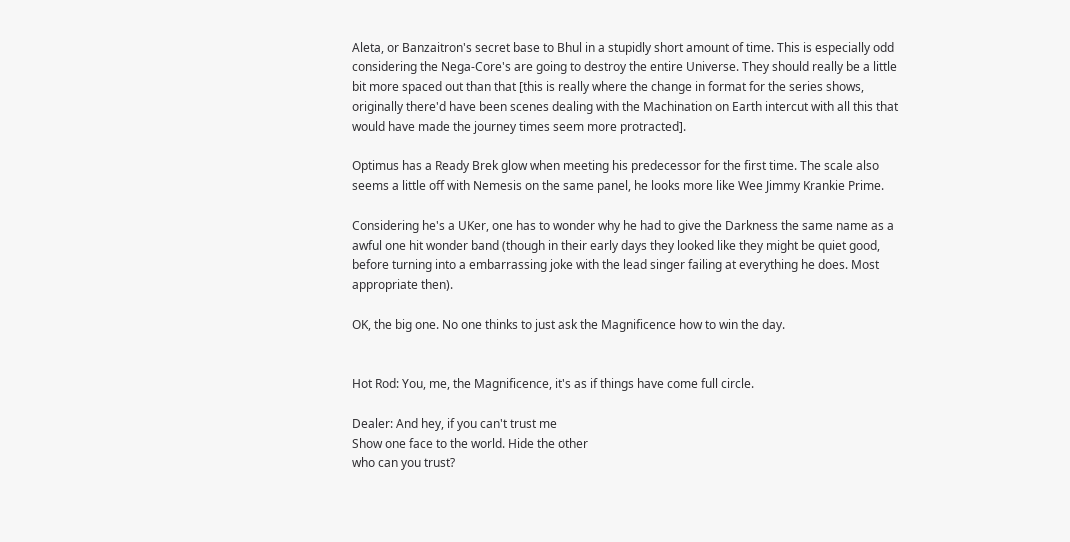Aleta, or Banzaitron's secret base to Bhul in a stupidly short amount of time. This is especially odd considering the Nega-Core's are going to destroy the entire Universe. They should really be a little bit more spaced out than that [this is really where the change in format for the series shows, originally there'd have been scenes dealing with the Machination on Earth intercut with all this that would have made the journey times seem more protracted].

Optimus has a Ready Brek glow when meeting his predecessor for the first time. The scale also seems a little off with Nemesis on the same panel, he looks more like Wee Jimmy Krankie Prime.

Considering he's a UKer, one has to wonder why he had to give the Darkness the same name as a awful one hit wonder band (though in their early days they looked like they might be quiet good, before turning into a embarrassing joke with the lead singer failing at everything he does. Most appropriate then).

OK, the big one. No one thinks to just ask the Magnificence how to win the day.


Hot Rod: You, me, the Magnificence, it's as if things have come full circle.

Dealer: And hey, if you can't trust me
Show one face to the world. Hide the other
who can you trust?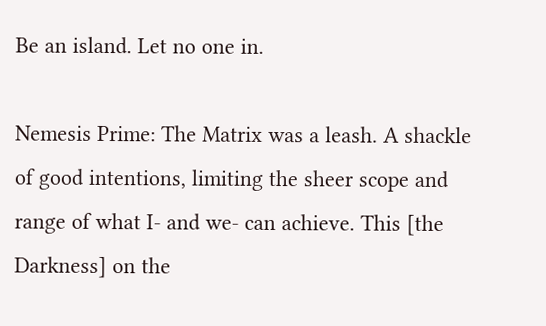Be an island. Let no one in.

Nemesis Prime: The Matrix was a leash. A shackle of good intentions, limiting the sheer scope and range of what I- and we- can achieve. This [the Darkness] on the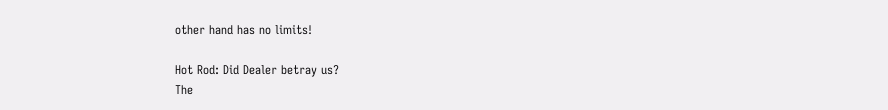other hand has no limits!

Hot Rod: Did Dealer betray us?
The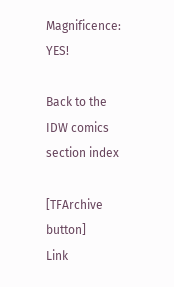Magnificence: YES!

Back to the IDW comics section index

[TFArchive button]
Link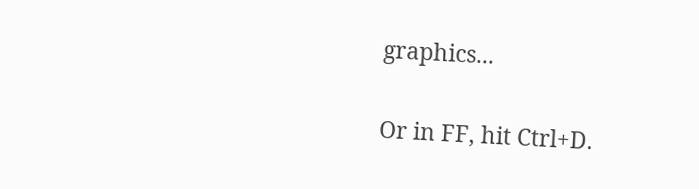graphics...

Or in FF, hit Ctrl+D.